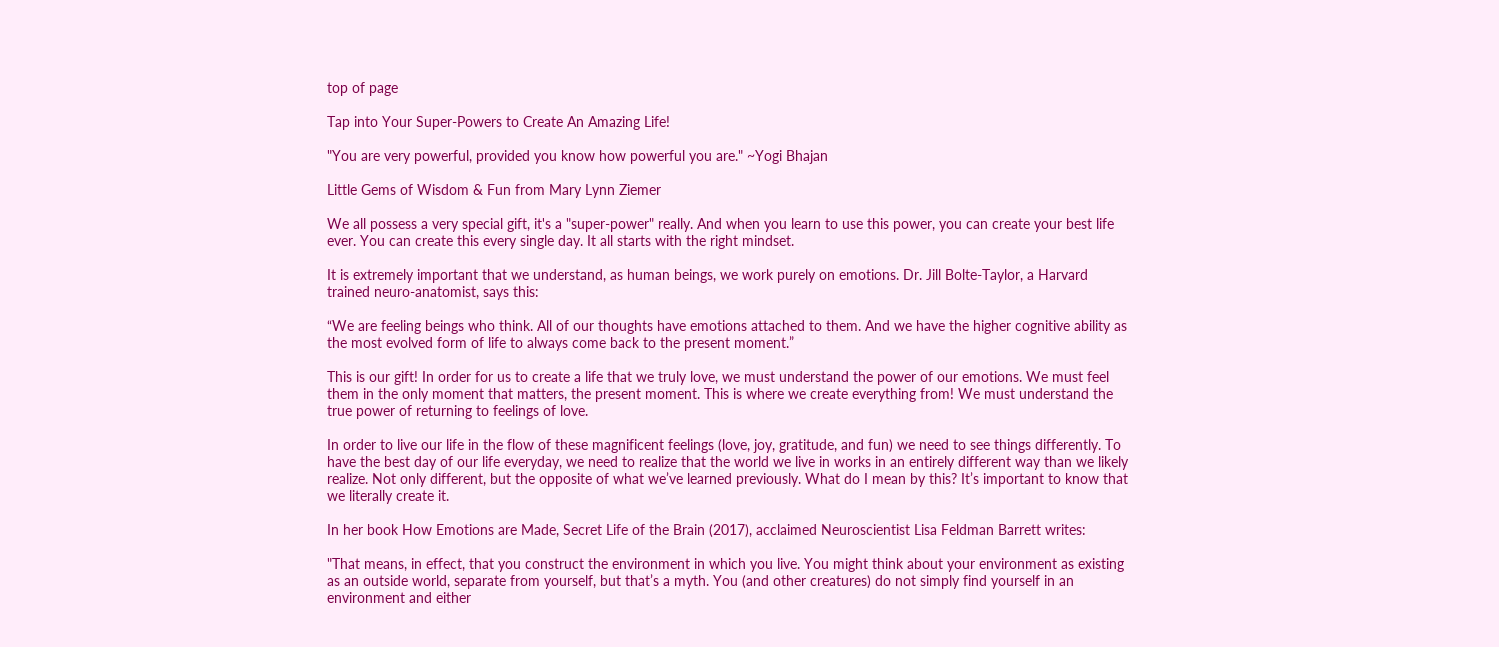top of page

Tap into Your Super-Powers to Create An Amazing Life!

"You are very powerful, provided you know how powerful you are." ~Yogi Bhajan

Little Gems of Wisdom & Fun from Mary Lynn Ziemer

We all possess a very special gift, it's a "super-power" really. And when you learn to use this power, you can create your best life ever. You can create this every single day. It all starts with the right mindset.

It is extremely important that we understand, as human beings, we work purely on emotions. Dr. Jill Bolte-Taylor, a Harvard trained neuro-anatomist, says this:

“We are feeling beings who think. All of our thoughts have emotions attached to them. And we have the higher cognitive ability as the most evolved form of life to always come back to the present moment.”

This is our gift! In order for us to create a life that we truly love, we must understand the power of our emotions. We must feel them in the only moment that matters, the present moment. This is where we create everything from! We must understand the true power of returning to feelings of love.

In order to live our life in the flow of these magnificent feelings (love, joy, gratitude, and fun) we need to see things differently. To have the best day of our life everyday, we need to realize that the world we live in works in an entirely different way than we likely realize. Not only different, but the opposite of what we’ve learned previously. What do I mean by this? It’s important to know that we literally create it.

In her book How Emotions are Made, Secret Life of the Brain (2017), acclaimed Neuroscientist Lisa Feldman Barrett writes:

"That means, in effect, that you construct the environment in which you live. You might think about your environment as existing as an outside world, separate from yourself, but that’s a myth. You (and other creatures) do not simply find yourself in an environment and either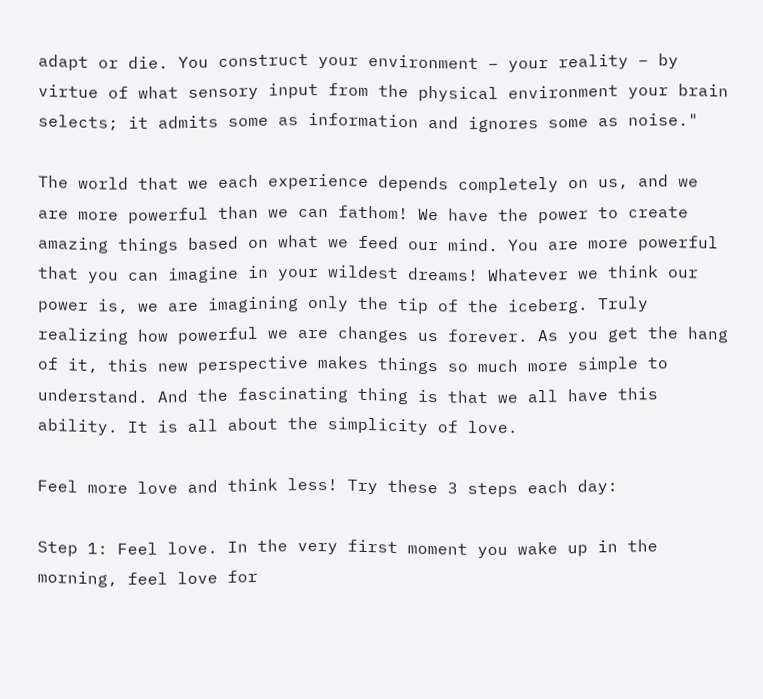adapt or die. You construct your environment – your reality – by virtue of what sensory input from the physical environment your brain selects; it admits some as information and ignores some as noise."

The world that we each experience depends completely on us, and we are more powerful than we can fathom! We have the power to create amazing things based on what we feed our mind. You are more powerful that you can imagine in your wildest dreams! Whatever we think our power is, we are imagining only the tip of the iceberg. Truly realizing how powerful we are changes us forever. As you get the hang of it, this new perspective makes things so much more simple to understand. And the fascinating thing is that we all have this ability. It is all about the simplicity of love.

Feel more love and think less! Try these 3 steps each day:

Step 1: Feel love. In the very first moment you wake up in the morning, feel love for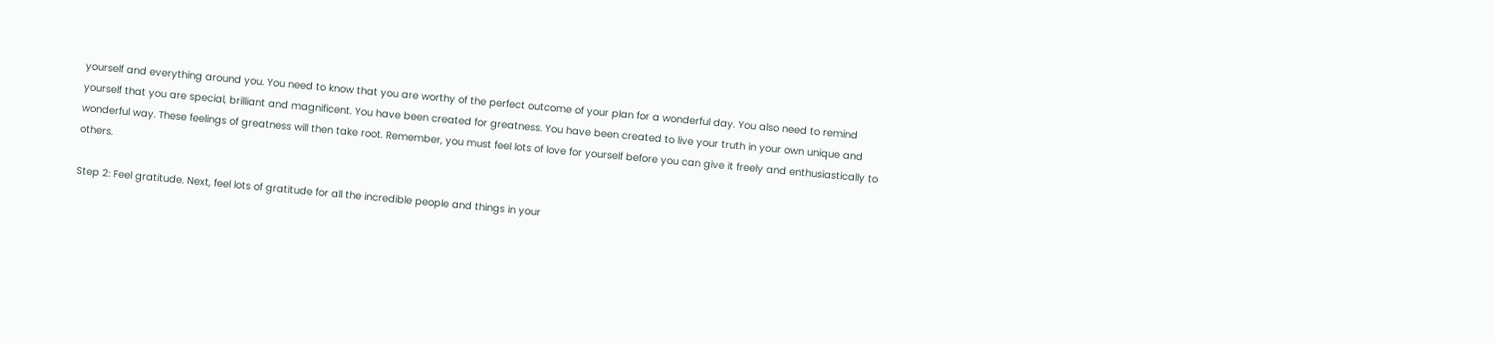yourself and everything around you. You need to know that you are worthy of the perfect outcome of your plan for a wonderful day. You also need to remind yourself that you are special, brilliant and magnificent. You have been created for greatness. You have been created to live your truth in your own unique and wonderful way. These feelings of greatness will then take root. Remember, you must feel lots of love for yourself before you can give it freely and enthusiastically to others.

Step 2: Feel gratitude. Next, feel lots of gratitude for all the incredible people and things in your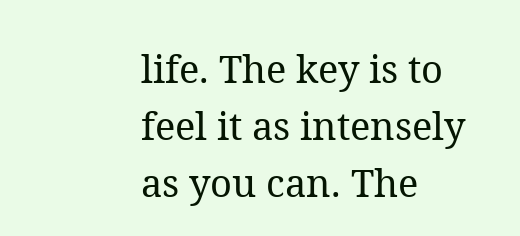life. The key is to feel it as intensely as you can. The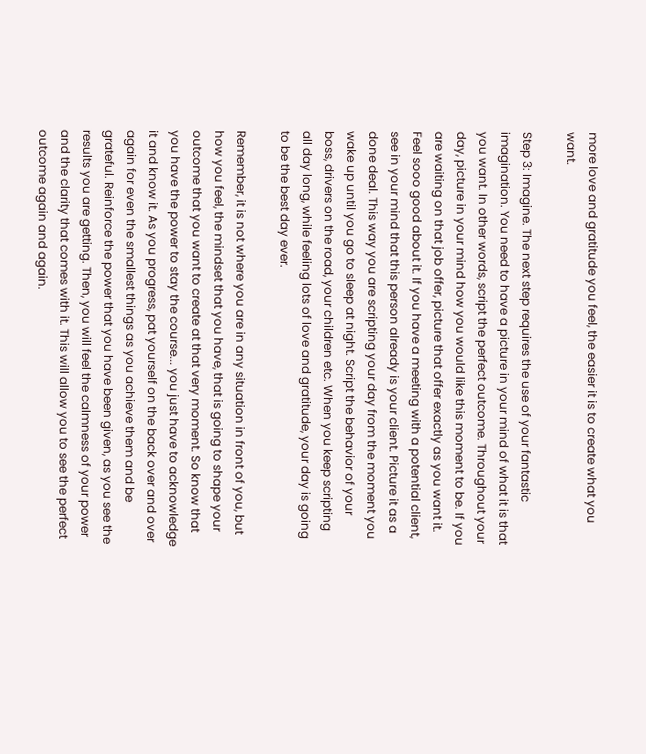more love and gratitude you feel, the easier it is to create what you want.

Step 3: Imagine. The next step requires the use of your fantastic imagination. You need to have a picture in your mind of what it is that you want. In other words, script the perfect outcome. Throughout your day, picture in your mind how you would like this moment to be. If you are waiting on that job offer, picture that offer exactly as you want it. Feel sooo good about it. If you have a meeting with a potential client, see in your mind that this person already is your client. Picture it as a done deal. This way you are scripting your day from the moment you wake up until you go to sleep at night. Script the behavior of your boss, drivers on the road, your children etc. When you keep scripting all day long, while feeling lots of love and gratitude, your day is going to be the best day ever.

Remember, it is not where you are in any situation in front of you, but how you feel, the mindset that you have, that is going to shape your outcome that you want to create at that very moment. So know that you have the power to stay the course... you just have to acknowledge it and know it. As you progress, pat yourself on the back over and over again for even the smallest things as you achieve them and be grateful. Reinforce the power that you have been given, as you see the results you are getting. Then, you will feel the calmness of your power and the clarity that comes with it. This will allow you to see the perfect outcome again and again.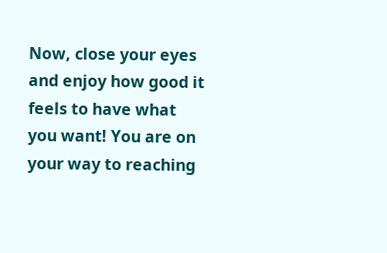Now, close your eyes and enjoy how good it feels to have what you want! You are on your way to reaching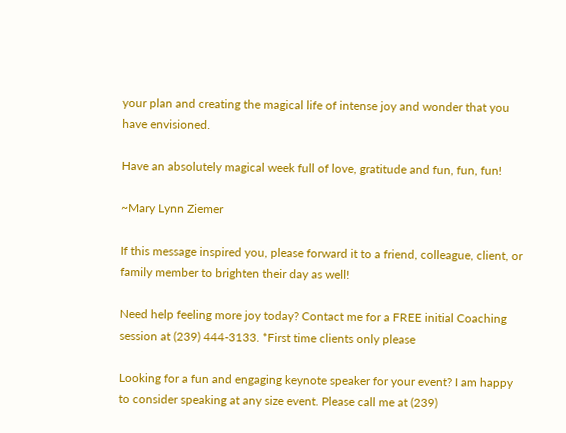your plan and creating the magical life of intense joy and wonder that you have envisioned.

Have an absolutely magical week full of love, gratitude and fun, fun, fun!

~Mary Lynn Ziemer

If this message inspired you, please forward it to a friend, colleague, client, or family member to brighten their day as well!

Need help feeling more joy today? Contact me for a FREE initial Coaching session at (239) 444-3133. *First time clients only please

Looking for a fun and engaging keynote speaker for your event? I am happy to consider speaking at any size event. Please call me at (239)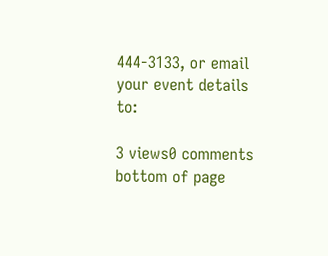444-3133, or email your event details to:

3 views0 comments
bottom of page